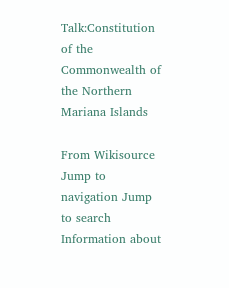Talk:Constitution of the Commonwealth of the Northern Mariana Islands

From Wikisource
Jump to navigation Jump to search
Information about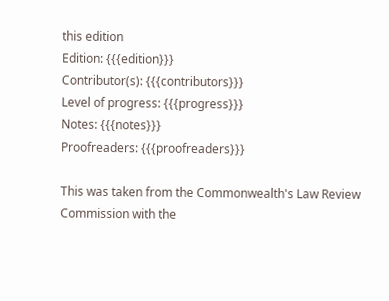this edition
Edition: {{{edition}}}
Contributor(s): {{{contributors}}}
Level of progress: {{{progress}}}
Notes: {{{notes}}}
Proofreaders: {{{proofreaders}}}

This was taken from the Commonwealth's Law Review Commission with the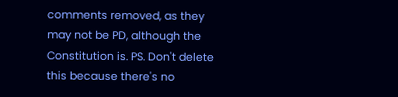comments removed, as they may not be PD, although the Constitution is. PS. Don't delete this because there's no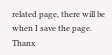related page, there will be when I save the page. Thanx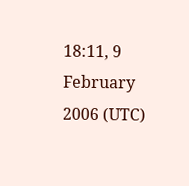18:11, 9 February 2006 (UTC)